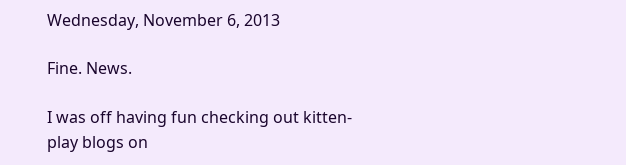Wednesday, November 6, 2013

Fine. News.

I was off having fun checking out kitten-play blogs on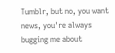Tumblr, but no, you want news, you're always bugging me about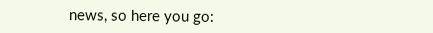news, so here you go: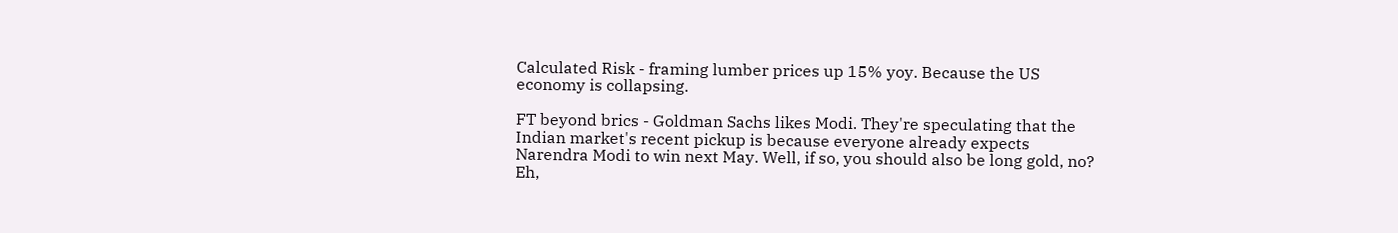Calculated Risk - framing lumber prices up 15% yoy. Because the US economy is collapsing.

FT beyond brics - Goldman Sachs likes Modi. They're speculating that the Indian market's recent pickup is because everyone already expects Narendra Modi to win next May. Well, if so, you should also be long gold, no? Eh,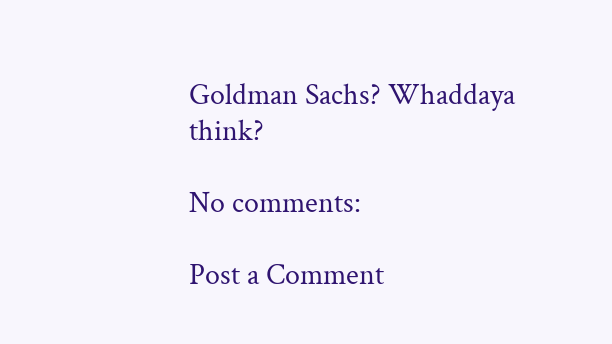Goldman Sachs? Whaddaya think?

No comments:

Post a Comment